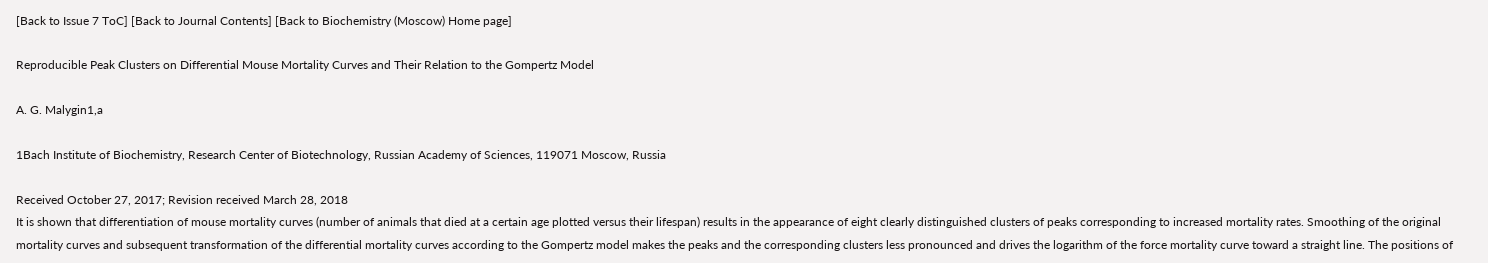[Back to Issue 7 ToC] [Back to Journal Contents] [Back to Biochemistry (Moscow) Home page]

Reproducible Peak Clusters on Differential Mouse Mortality Curves and Their Relation to the Gompertz Model

A. G. Malygin1,a

1Bach Institute of Biochemistry, Research Center of Biotechnology, Russian Academy of Sciences, 119071 Moscow, Russia

Received October 27, 2017; Revision received March 28, 2018
It is shown that differentiation of mouse mortality curves (number of animals that died at a certain age plotted versus their lifespan) results in the appearance of eight clearly distinguished clusters of peaks corresponding to increased mortality rates. Smoothing of the original mortality curves and subsequent transformation of the differential mortality curves according to the Gompertz model makes the peaks and the corresponding clusters less pronounced and drives the logarithm of the force mortality curve toward a straight line. The positions of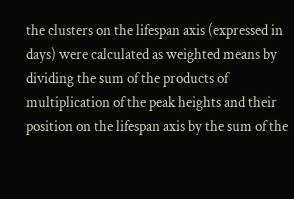the clusters on the lifespan axis (expressed in days) were calculated as weighted means by dividing the sum of the products of multiplication of the peak heights and their position on the lifespan axis by the sum of the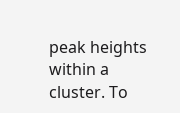peak heights within a cluster. To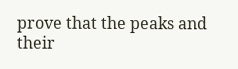prove that the peaks and their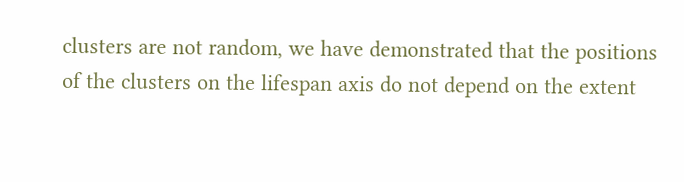clusters are not random, we have demonstrated that the positions of the clusters on the lifespan axis do not depend on the extent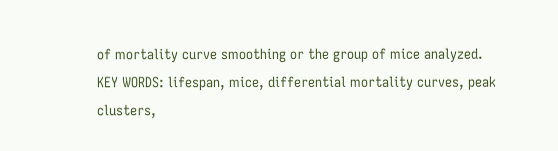of mortality curve smoothing or the group of mice analyzed.
KEY WORDS: lifespan, mice, differential mortality curves, peak clusters,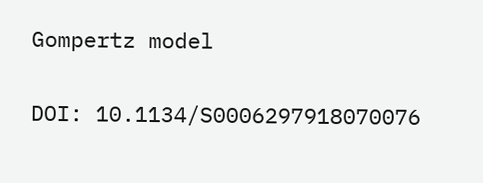Gompertz model

DOI: 10.1134/S0006297918070076